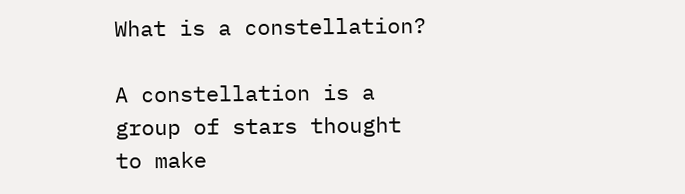What is a constellation?

A constellation is a group of stars thought to make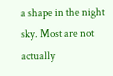a shape in the night sky. Most are not actually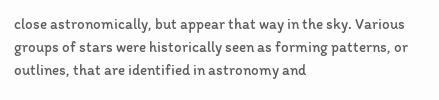close astronomically, but appear that way in the sky. Various groups of stars were historically seen as forming patterns, or outlines, that are identified in astronomy and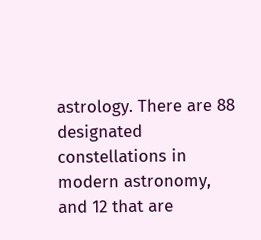astrology. There are 88 designated constellations in modern astronomy, and 12 that are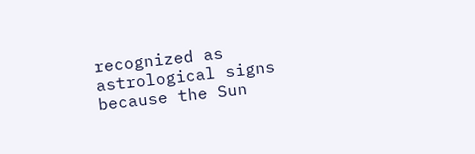recognized as astrological signs because the Sun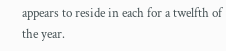appears to reside in each for a twelfth of the year.